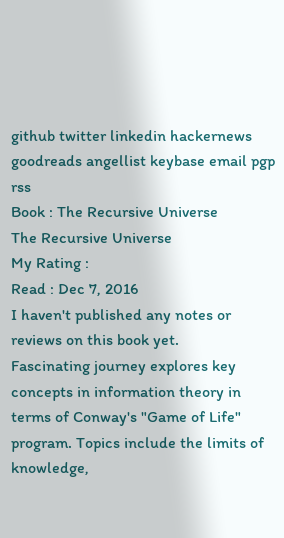github twitter linkedin hackernews goodreads angellist keybase email pgp rss
Book : The Recursive Universe
The Recursive Universe
My Rating :
Read : Dec 7, 2016
I haven't published any notes or reviews on this book yet.
Fascinating journey explores key concepts in information theory in terms of Conway's "Game of Life" program. Topics include the limits of knowledge,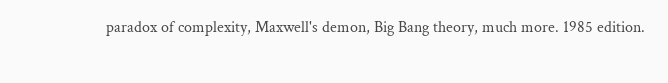paradox of complexity, Maxwell's demon, Big Bang theory, much more. 1985 edition.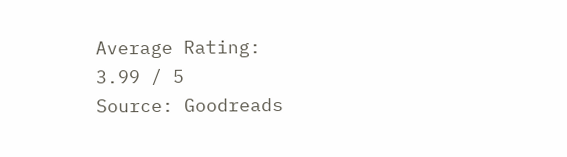Average Rating:
3.99 / 5
Source: Goodreads